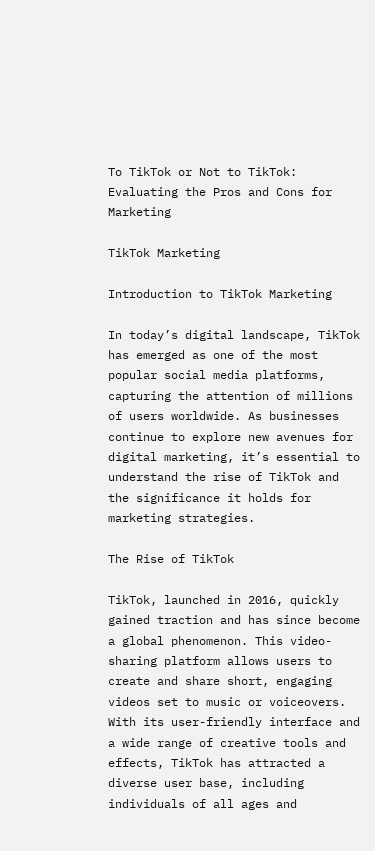To TikTok or Not to TikTok: Evaluating the Pros and Cons for Marketing

TikTok Marketing

Introduction to TikTok Marketing

In today’s digital landscape, TikTok has emerged as one of the most popular social media platforms, capturing the attention of millions of users worldwide. As businesses continue to explore new avenues for digital marketing, it’s essential to understand the rise of TikTok and the significance it holds for marketing strategies.

The Rise of TikTok

TikTok, launched in 2016, quickly gained traction and has since become a global phenomenon. This video-sharing platform allows users to create and share short, engaging videos set to music or voiceovers. With its user-friendly interface and a wide range of creative tools and effects, TikTok has attracted a diverse user base, including individuals of all ages and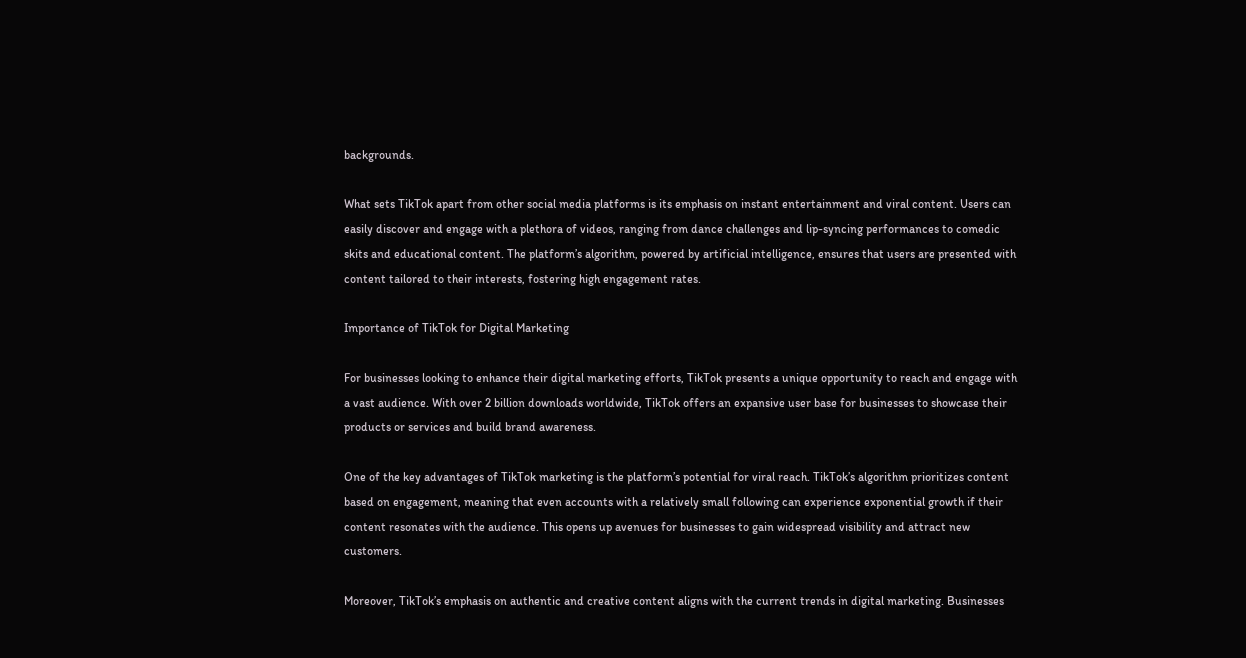backgrounds.

What sets TikTok apart from other social media platforms is its emphasis on instant entertainment and viral content. Users can easily discover and engage with a plethora of videos, ranging from dance challenges and lip-syncing performances to comedic skits and educational content. The platform’s algorithm, powered by artificial intelligence, ensures that users are presented with content tailored to their interests, fostering high engagement rates.

Importance of TikTok for Digital Marketing

For businesses looking to enhance their digital marketing efforts, TikTok presents a unique opportunity to reach and engage with a vast audience. With over 2 billion downloads worldwide, TikTok offers an expansive user base for businesses to showcase their products or services and build brand awareness.

One of the key advantages of TikTok marketing is the platform’s potential for viral reach. TikTok’s algorithm prioritizes content based on engagement, meaning that even accounts with a relatively small following can experience exponential growth if their content resonates with the audience. This opens up avenues for businesses to gain widespread visibility and attract new customers.

Moreover, TikTok’s emphasis on authentic and creative content aligns with the current trends in digital marketing. Businesses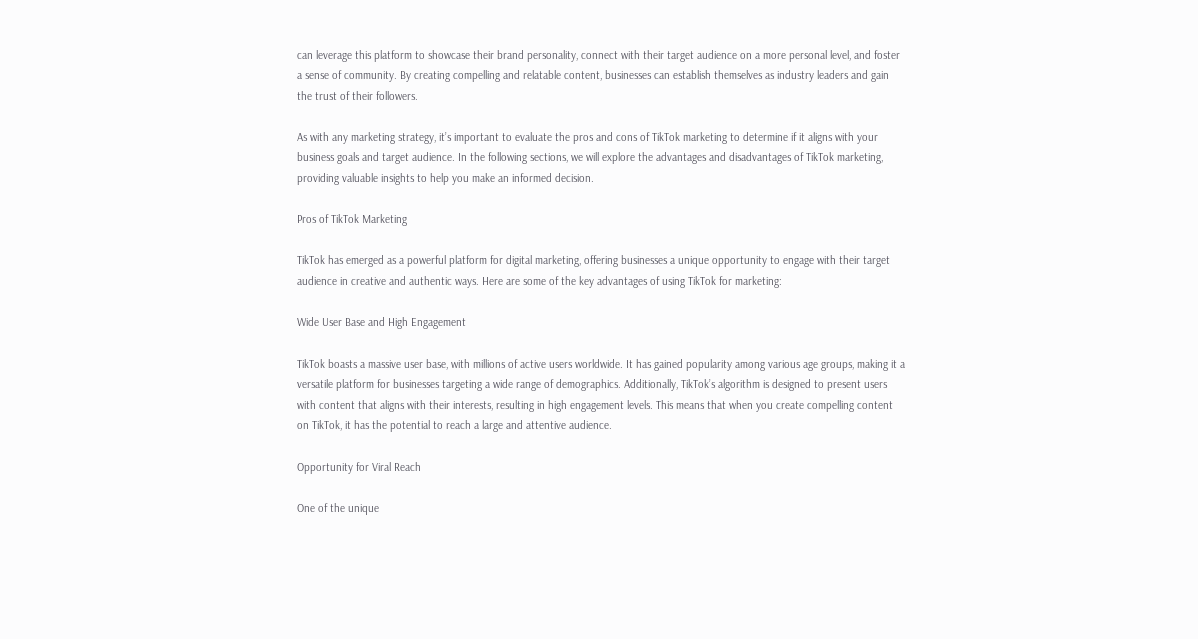can leverage this platform to showcase their brand personality, connect with their target audience on a more personal level, and foster a sense of community. By creating compelling and relatable content, businesses can establish themselves as industry leaders and gain the trust of their followers.

As with any marketing strategy, it’s important to evaluate the pros and cons of TikTok marketing to determine if it aligns with your business goals and target audience. In the following sections, we will explore the advantages and disadvantages of TikTok marketing, providing valuable insights to help you make an informed decision.

Pros of TikTok Marketing

TikTok has emerged as a powerful platform for digital marketing, offering businesses a unique opportunity to engage with their target audience in creative and authentic ways. Here are some of the key advantages of using TikTok for marketing:

Wide User Base and High Engagement

TikTok boasts a massive user base, with millions of active users worldwide. It has gained popularity among various age groups, making it a versatile platform for businesses targeting a wide range of demographics. Additionally, TikTok’s algorithm is designed to present users with content that aligns with their interests, resulting in high engagement levels. This means that when you create compelling content on TikTok, it has the potential to reach a large and attentive audience.

Opportunity for Viral Reach

One of the unique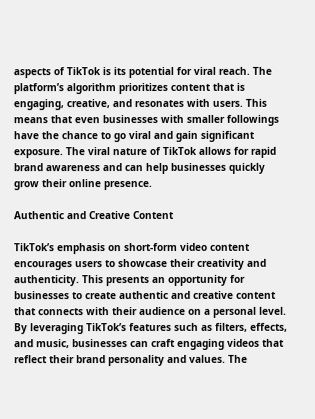aspects of TikTok is its potential for viral reach. The platform’s algorithm prioritizes content that is engaging, creative, and resonates with users. This means that even businesses with smaller followings have the chance to go viral and gain significant exposure. The viral nature of TikTok allows for rapid brand awareness and can help businesses quickly grow their online presence.

Authentic and Creative Content

TikTok’s emphasis on short-form video content encourages users to showcase their creativity and authenticity. This presents an opportunity for businesses to create authentic and creative content that connects with their audience on a personal level. By leveraging TikTok’s features such as filters, effects, and music, businesses can craft engaging videos that reflect their brand personality and values. The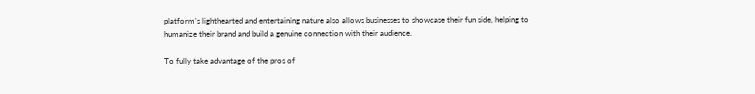platform’s lighthearted and entertaining nature also allows businesses to showcase their fun side, helping to humanize their brand and build a genuine connection with their audience.

To fully take advantage of the pros of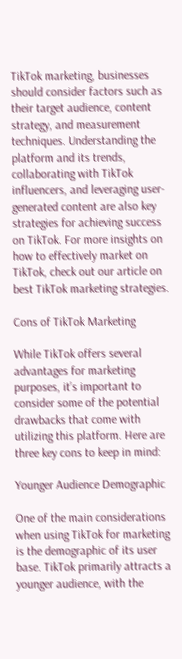TikTok marketing, businesses should consider factors such as their target audience, content strategy, and measurement techniques. Understanding the platform and its trends, collaborating with TikTok influencers, and leveraging user-generated content are also key strategies for achieving success on TikTok. For more insights on how to effectively market on TikTok, check out our article on best TikTok marketing strategies.

Cons of TikTok Marketing

While TikTok offers several advantages for marketing purposes, it’s important to consider some of the potential drawbacks that come with utilizing this platform. Here are three key cons to keep in mind:

Younger Audience Demographic

One of the main considerations when using TikTok for marketing is the demographic of its user base. TikTok primarily attracts a younger audience, with the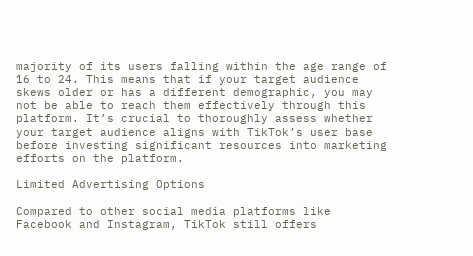majority of its users falling within the age range of 16 to 24. This means that if your target audience skews older or has a different demographic, you may not be able to reach them effectively through this platform. It’s crucial to thoroughly assess whether your target audience aligns with TikTok’s user base before investing significant resources into marketing efforts on the platform.

Limited Advertising Options

Compared to other social media platforms like Facebook and Instagram, TikTok still offers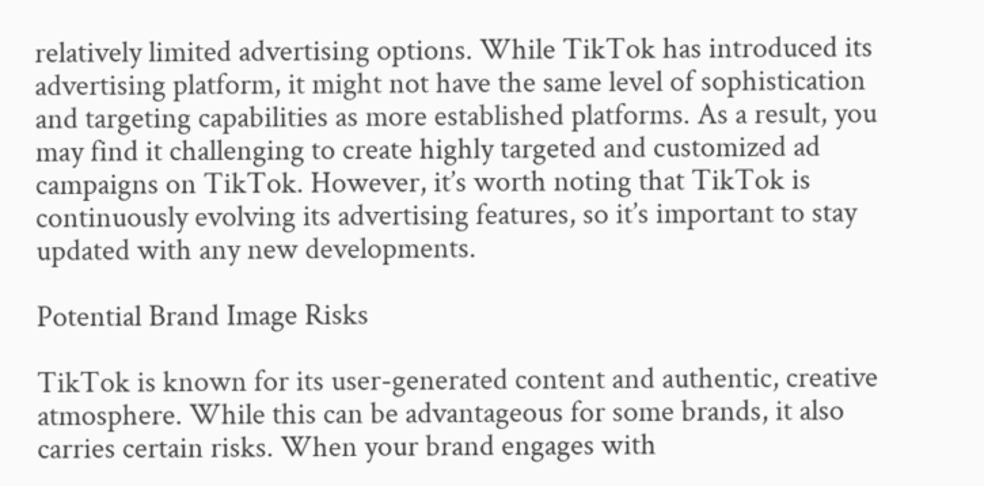relatively limited advertising options. While TikTok has introduced its advertising platform, it might not have the same level of sophistication and targeting capabilities as more established platforms. As a result, you may find it challenging to create highly targeted and customized ad campaigns on TikTok. However, it’s worth noting that TikTok is continuously evolving its advertising features, so it’s important to stay updated with any new developments.

Potential Brand Image Risks

TikTok is known for its user-generated content and authentic, creative atmosphere. While this can be advantageous for some brands, it also carries certain risks. When your brand engages with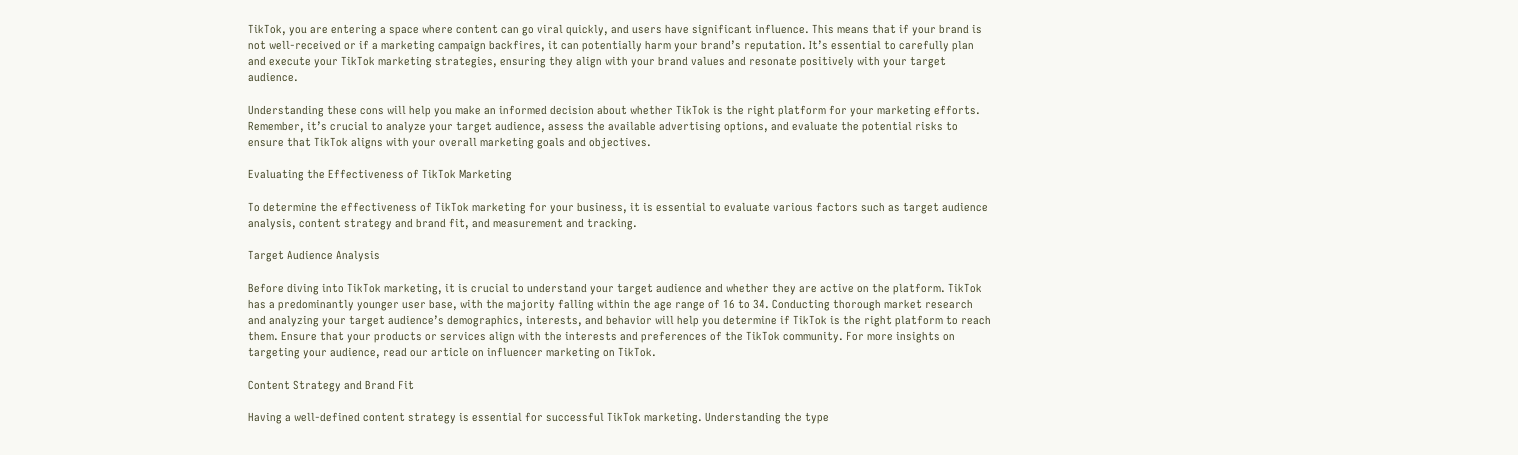TikTok, you are entering a space where content can go viral quickly, and users have significant influence. This means that if your brand is not well-received or if a marketing campaign backfires, it can potentially harm your brand’s reputation. It’s essential to carefully plan and execute your TikTok marketing strategies, ensuring they align with your brand values and resonate positively with your target audience.

Understanding these cons will help you make an informed decision about whether TikTok is the right platform for your marketing efforts. Remember, it’s crucial to analyze your target audience, assess the available advertising options, and evaluate the potential risks to ensure that TikTok aligns with your overall marketing goals and objectives.

Evaluating the Effectiveness of TikTok Marketing

To determine the effectiveness of TikTok marketing for your business, it is essential to evaluate various factors such as target audience analysis, content strategy and brand fit, and measurement and tracking.

Target Audience Analysis

Before diving into TikTok marketing, it is crucial to understand your target audience and whether they are active on the platform. TikTok has a predominantly younger user base, with the majority falling within the age range of 16 to 34. Conducting thorough market research and analyzing your target audience’s demographics, interests, and behavior will help you determine if TikTok is the right platform to reach them. Ensure that your products or services align with the interests and preferences of the TikTok community. For more insights on targeting your audience, read our article on influencer marketing on TikTok.

Content Strategy and Brand Fit

Having a well-defined content strategy is essential for successful TikTok marketing. Understanding the type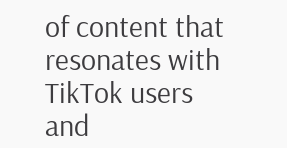of content that resonates with TikTok users and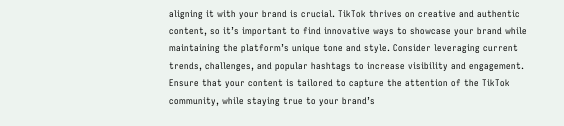aligning it with your brand is crucial. TikTok thrives on creative and authentic content, so it’s important to find innovative ways to showcase your brand while maintaining the platform’s unique tone and style. Consider leveraging current trends, challenges, and popular hashtags to increase visibility and engagement. Ensure that your content is tailored to capture the attention of the TikTok community, while staying true to your brand’s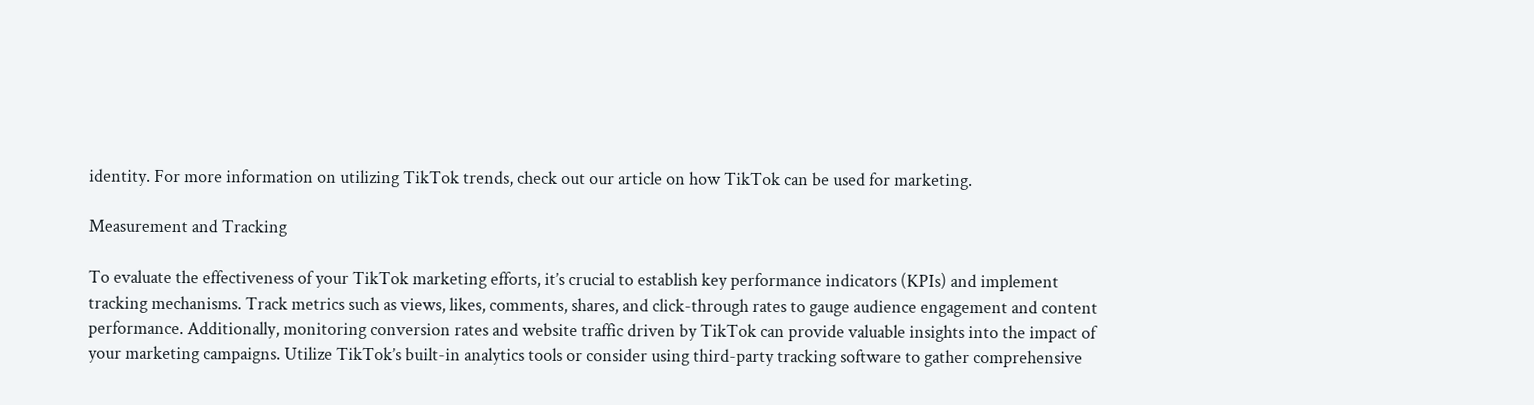identity. For more information on utilizing TikTok trends, check out our article on how TikTok can be used for marketing.

Measurement and Tracking

To evaluate the effectiveness of your TikTok marketing efforts, it’s crucial to establish key performance indicators (KPIs) and implement tracking mechanisms. Track metrics such as views, likes, comments, shares, and click-through rates to gauge audience engagement and content performance. Additionally, monitoring conversion rates and website traffic driven by TikTok can provide valuable insights into the impact of your marketing campaigns. Utilize TikTok’s built-in analytics tools or consider using third-party tracking software to gather comprehensive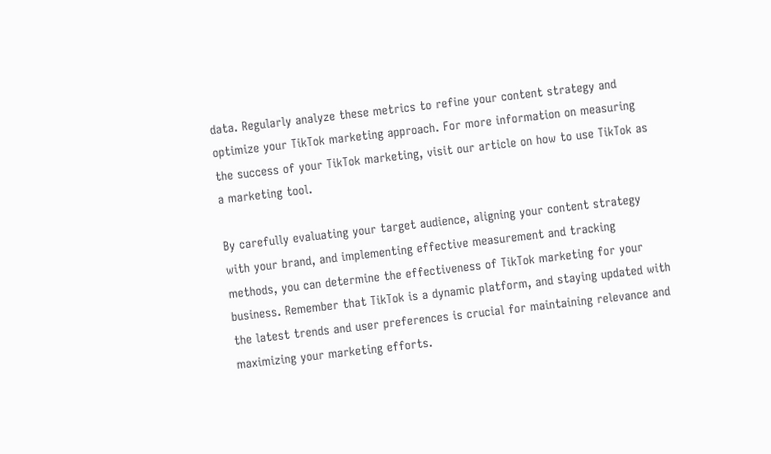data. Regularly analyze these metrics to refine your content strategy and optimize your TikTok marketing approach. For more information on measuring the success of your TikTok marketing, visit our article on how to use TikTok as a marketing tool.

By carefully evaluating your target audience, aligning your content strategy with your brand, and implementing effective measurement and tracking methods, you can determine the effectiveness of TikTok marketing for your business. Remember that TikTok is a dynamic platform, and staying updated with the latest trends and user preferences is crucial for maintaining relevance and maximizing your marketing efforts.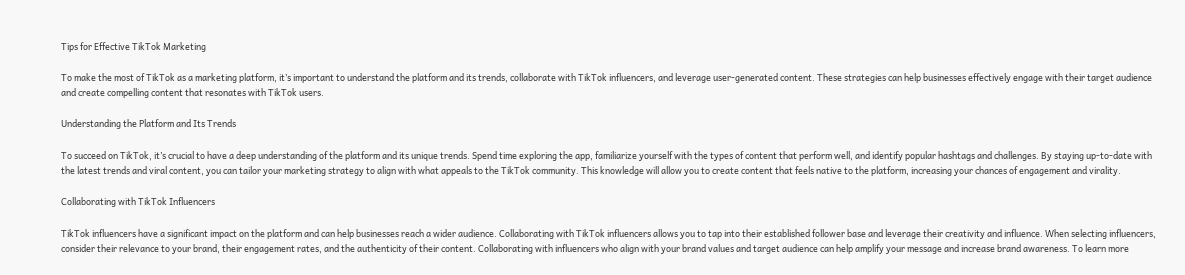Tips for Effective TikTok Marketing

To make the most of TikTok as a marketing platform, it’s important to understand the platform and its trends, collaborate with TikTok influencers, and leverage user-generated content. These strategies can help businesses effectively engage with their target audience and create compelling content that resonates with TikTok users.

Understanding the Platform and Its Trends

To succeed on TikTok, it’s crucial to have a deep understanding of the platform and its unique trends. Spend time exploring the app, familiarize yourself with the types of content that perform well, and identify popular hashtags and challenges. By staying up-to-date with the latest trends and viral content, you can tailor your marketing strategy to align with what appeals to the TikTok community. This knowledge will allow you to create content that feels native to the platform, increasing your chances of engagement and virality.

Collaborating with TikTok Influencers

TikTok influencers have a significant impact on the platform and can help businesses reach a wider audience. Collaborating with TikTok influencers allows you to tap into their established follower base and leverage their creativity and influence. When selecting influencers, consider their relevance to your brand, their engagement rates, and the authenticity of their content. Collaborating with influencers who align with your brand values and target audience can help amplify your message and increase brand awareness. To learn more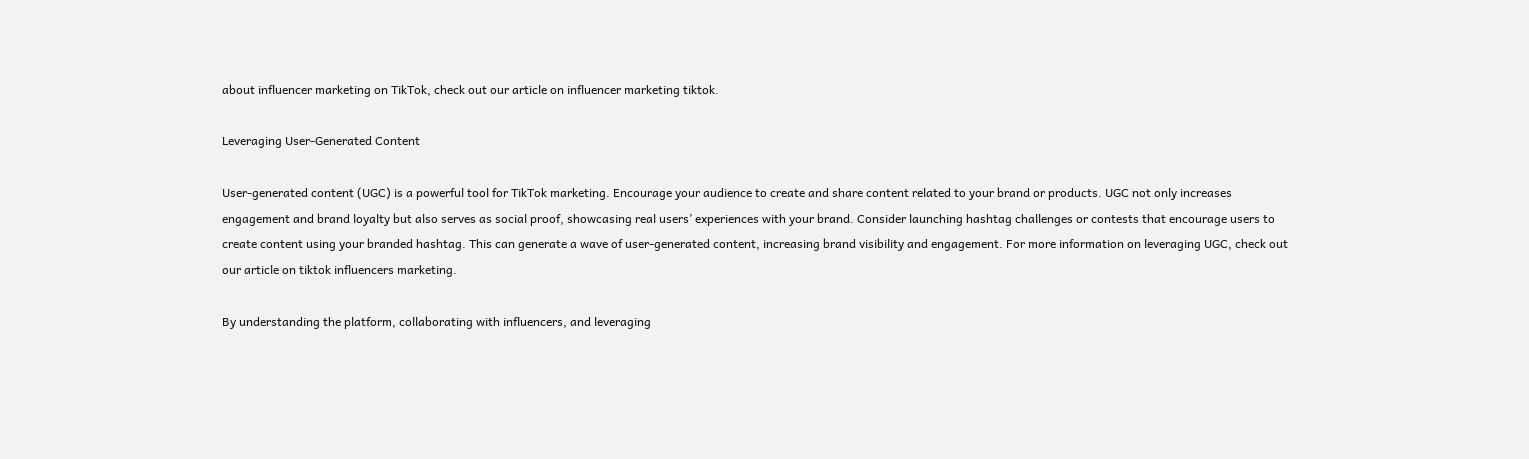about influencer marketing on TikTok, check out our article on influencer marketing tiktok.

Leveraging User-Generated Content

User-generated content (UGC) is a powerful tool for TikTok marketing. Encourage your audience to create and share content related to your brand or products. UGC not only increases engagement and brand loyalty but also serves as social proof, showcasing real users’ experiences with your brand. Consider launching hashtag challenges or contests that encourage users to create content using your branded hashtag. This can generate a wave of user-generated content, increasing brand visibility and engagement. For more information on leveraging UGC, check out our article on tiktok influencers marketing.

By understanding the platform, collaborating with influencers, and leveraging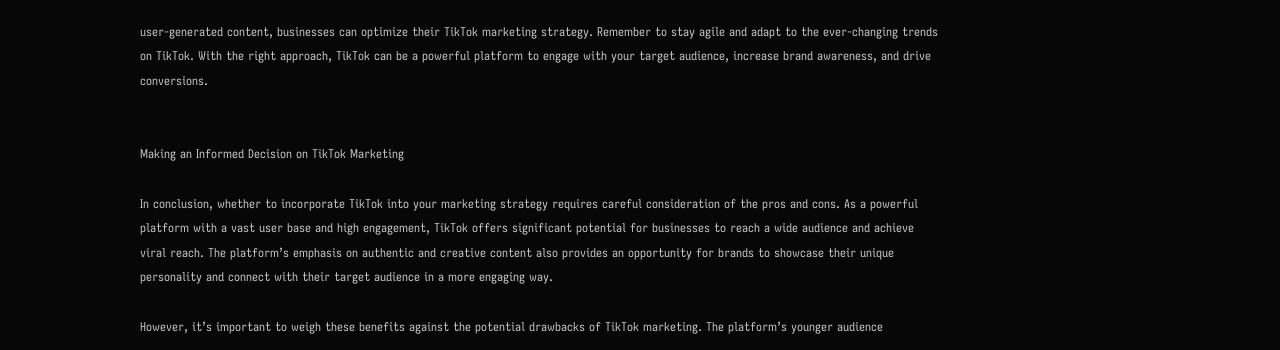user-generated content, businesses can optimize their TikTok marketing strategy. Remember to stay agile and adapt to the ever-changing trends on TikTok. With the right approach, TikTok can be a powerful platform to engage with your target audience, increase brand awareness, and drive conversions.


Making an Informed Decision on TikTok Marketing

In conclusion, whether to incorporate TikTok into your marketing strategy requires careful consideration of the pros and cons. As a powerful platform with a vast user base and high engagement, TikTok offers significant potential for businesses to reach a wide audience and achieve viral reach. The platform’s emphasis on authentic and creative content also provides an opportunity for brands to showcase their unique personality and connect with their target audience in a more engaging way.

However, it’s important to weigh these benefits against the potential drawbacks of TikTok marketing. The platform’s younger audience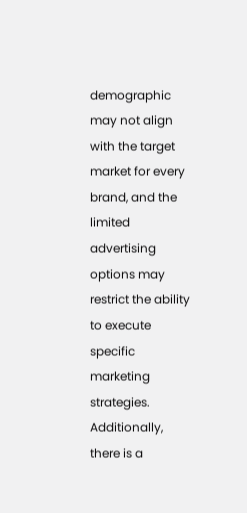demographic may not align with the target market for every brand, and the limited advertising options may restrict the ability to execute specific marketing strategies. Additionally, there is a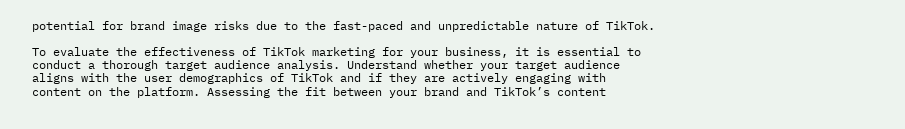potential for brand image risks due to the fast-paced and unpredictable nature of TikTok.

To evaluate the effectiveness of TikTok marketing for your business, it is essential to conduct a thorough target audience analysis. Understand whether your target audience aligns with the user demographics of TikTok and if they are actively engaging with content on the platform. Assessing the fit between your brand and TikTok’s content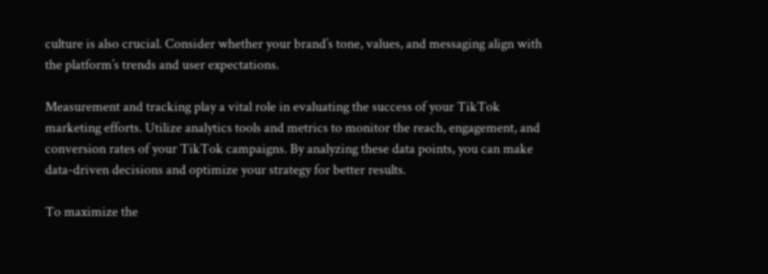culture is also crucial. Consider whether your brand’s tone, values, and messaging align with the platform’s trends and user expectations.

Measurement and tracking play a vital role in evaluating the success of your TikTok marketing efforts. Utilize analytics tools and metrics to monitor the reach, engagement, and conversion rates of your TikTok campaigns. By analyzing these data points, you can make data-driven decisions and optimize your strategy for better results.

To maximize the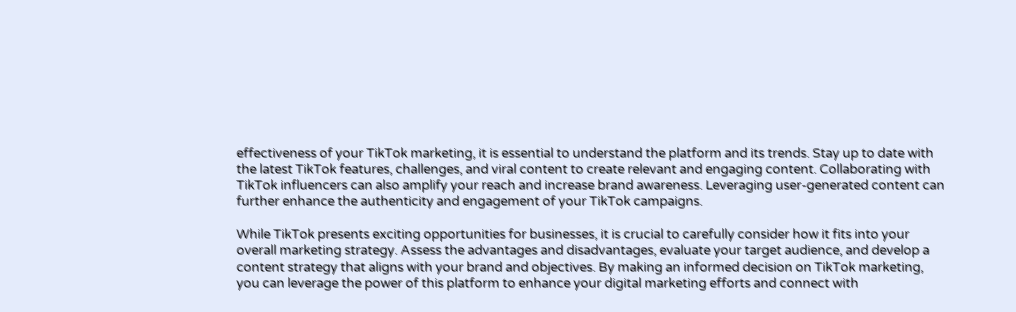effectiveness of your TikTok marketing, it is essential to understand the platform and its trends. Stay up to date with the latest TikTok features, challenges, and viral content to create relevant and engaging content. Collaborating with TikTok influencers can also amplify your reach and increase brand awareness. Leveraging user-generated content can further enhance the authenticity and engagement of your TikTok campaigns.

While TikTok presents exciting opportunities for businesses, it is crucial to carefully consider how it fits into your overall marketing strategy. Assess the advantages and disadvantages, evaluate your target audience, and develop a content strategy that aligns with your brand and objectives. By making an informed decision on TikTok marketing, you can leverage the power of this platform to enhance your digital marketing efforts and connect with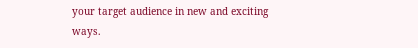your target audience in new and exciting ways.